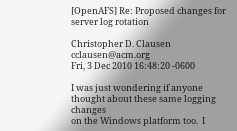[OpenAFS] Re: Proposed changes for server log rotation

Christopher D. Clausen cclausen@acm.org
Fri, 3 Dec 2010 16:48:20 -0600

I was just wondering if anyone thought about these same logging changes
on the Windows platform too.  I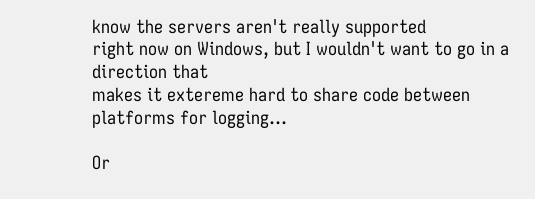know the servers aren't really supported
right now on Windows, but I wouldn't want to go in a direction that
makes it extereme hard to share code between platforms for logging...

Or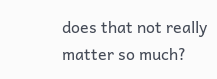does that not really matter so much?